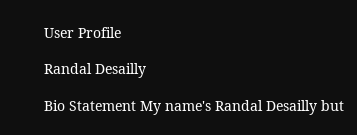User Profile

Randal Desailly

Bio Statement My name's Randal Desailly but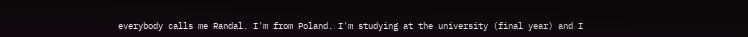everybody calls me Randal. I'm from Poland. I'm studying at the university (final year) and I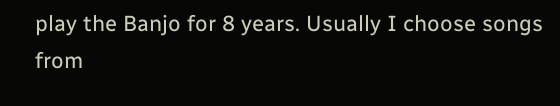play the Banjo for 8 years. Usually I choose songs from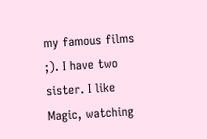my famous films ;). I have two sister. I like Magic, watching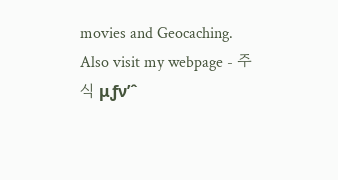movies and Geocaching. Also visit my webpage - 주식 μƒν’ˆ